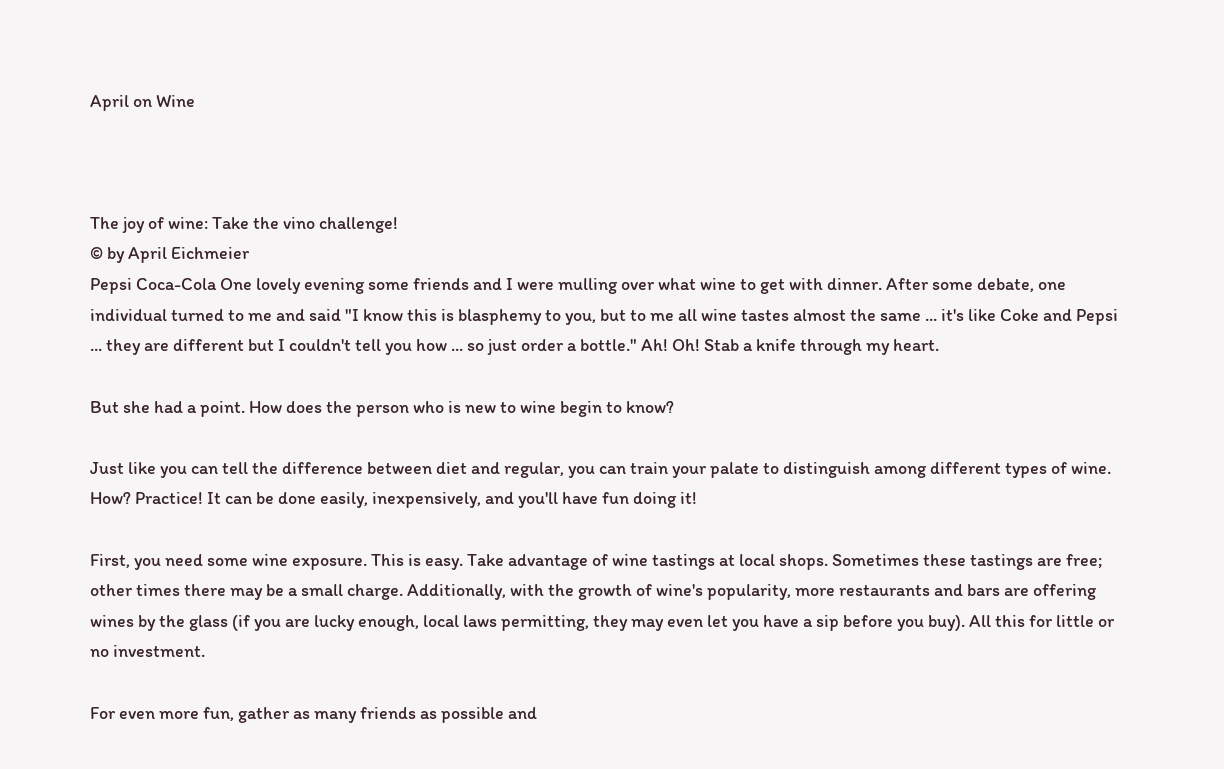April on Wine



The joy of wine: Take the vino challenge!
© by April Eichmeier
Pepsi Coca-Cola One lovely evening some friends and I were mulling over what wine to get with dinner. After some debate, one individual turned to me and said "I know this is blasphemy to you, but to me all wine tastes almost the same ... it's like Coke and Pepsi ... they are different but I couldn't tell you how ... so just order a bottle." Ah! Oh! Stab a knife through my heart.

But she had a point. How does the person who is new to wine begin to know?

Just like you can tell the difference between diet and regular, you can train your palate to distinguish among different types of wine. How? Practice! It can be done easily, inexpensively, and you'll have fun doing it!

First, you need some wine exposure. This is easy. Take advantage of wine tastings at local shops. Sometimes these tastings are free; other times there may be a small charge. Additionally, with the growth of wine's popularity, more restaurants and bars are offering wines by the glass (if you are lucky enough, local laws permitting, they may even let you have a sip before you buy). All this for little or no investment.

For even more fun, gather as many friends as possible and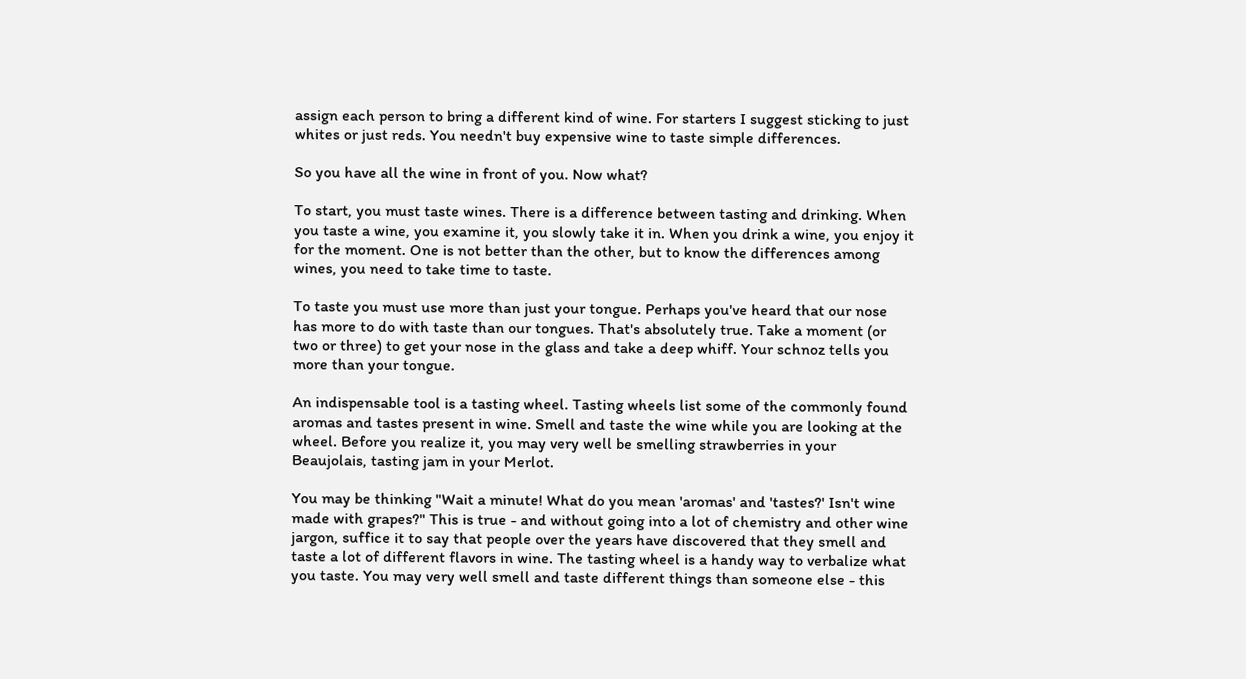assign each person to bring a different kind of wine. For starters I suggest sticking to just whites or just reds. You needn't buy expensive wine to taste simple differences.

So you have all the wine in front of you. Now what?

To start, you must taste wines. There is a difference between tasting and drinking. When you taste a wine, you examine it, you slowly take it in. When you drink a wine, you enjoy it for the moment. One is not better than the other, but to know the differences among wines, you need to take time to taste.

To taste you must use more than just your tongue. Perhaps you've heard that our nose has more to do with taste than our tongues. That's absolutely true. Take a moment (or two or three) to get your nose in the glass and take a deep whiff. Your schnoz tells you more than your tongue.

An indispensable tool is a tasting wheel. Tasting wheels list some of the commonly found aromas and tastes present in wine. Smell and taste the wine while you are looking at the wheel. Before you realize it, you may very well be smelling strawberries in your Beaujolais, tasting jam in your Merlot.

You may be thinking "Wait a minute! What do you mean 'aromas' and 'tastes?' Isn't wine made with grapes?" This is true - and without going into a lot of chemistry and other wine jargon, suffice it to say that people over the years have discovered that they smell and taste a lot of different flavors in wine. The tasting wheel is a handy way to verbalize what you taste. You may very well smell and taste different things than someone else - this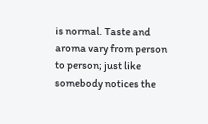is normal. Taste and aroma vary from person to person; just like somebody notices the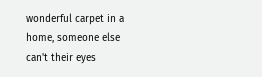wonderful carpet in a home, someone else can't their eyes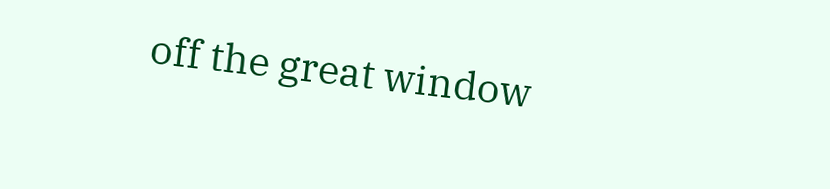off the great window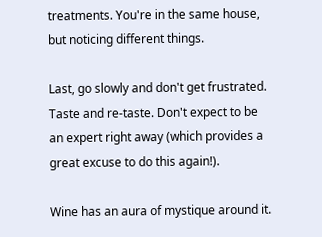treatments. You're in the same house, but noticing different things.

Last, go slowly and don't get frustrated. Taste and re-taste. Don't expect to be an expert right away (which provides a great excuse to do this again!).

Wine has an aura of mystique around it.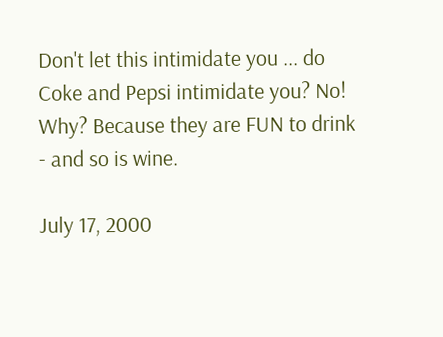Don't let this intimidate you ... do Coke and Pepsi intimidate you? No! Why? Because they are FUN to drink - and so is wine.

July 17, 2000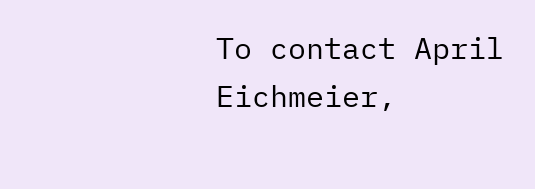To contact April Eichmeier,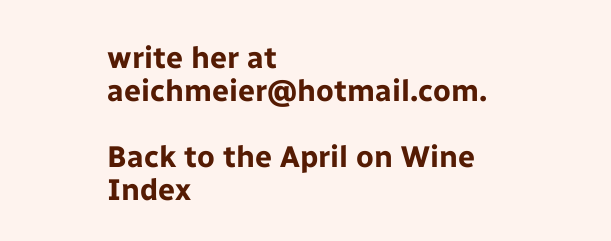write her at aeichmeier@hotmail.com.

Back to the April on Wine Index